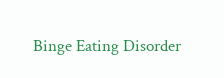Binge Eating Disorder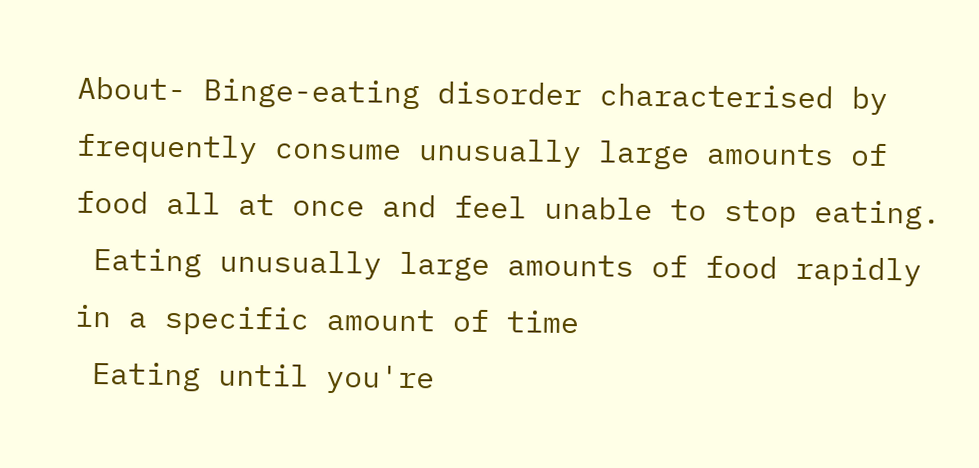About- Binge-eating disorder characterised by frequently consume unusually large amounts of food all at once and feel unable to stop eating.
 Eating unusually large amounts of food rapidly in a specific amount of time
 Eating until you're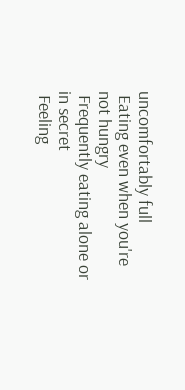uncomfortably full
 Eating even when you're not hungry
 Frequently eating alone or in secret
 Feeling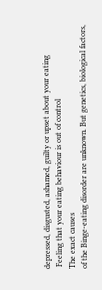depressed, disgusted, ashamed, guilty or upset about your eating
 Feeling that your eating behaviour is out of control
The exact causes
of the Binge-eating disorder are unknown. But genetics, biological factors,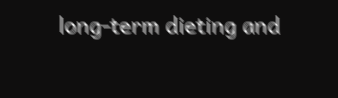long-term dieting and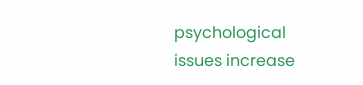psychological issues increase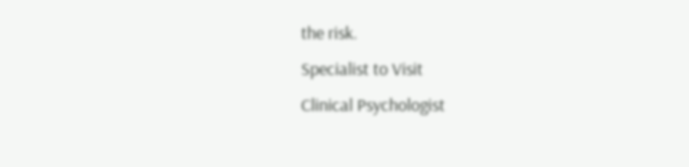the risk.
Specialist to Visit
Clinical Psychologist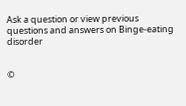Ask a question or view previous questions and answers on Binge-eating disorder


©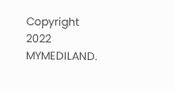Copyright 2022 MYMEDILAND.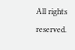All rights reserved.